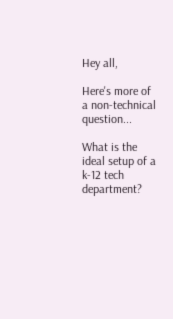Hey all,

Here's more of a non-technical question...

What is the ideal setup of a k-12 tech department?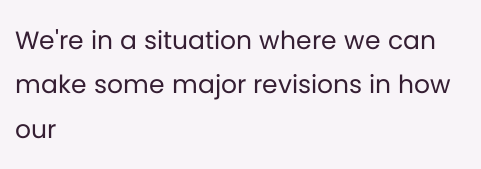We're in a situation where we can make some major revisions in how our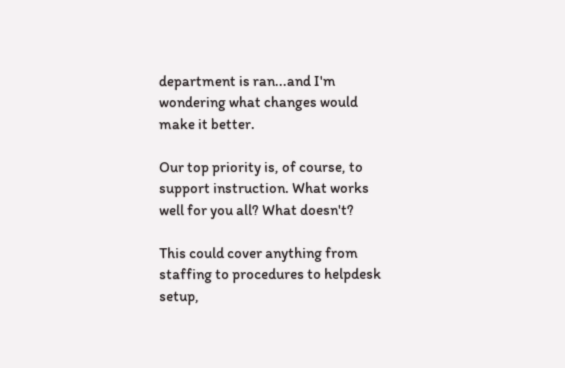department is ran...and I'm wondering what changes would make it better.

Our top priority is, of course, to support instruction. What works well for you all? What doesn't?

This could cover anything from staffing to procedures to helpdesk setup,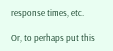response times, etc.

Or, to perhaps put this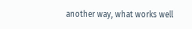another way, what works well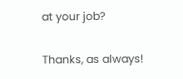at your job?

Thanks, as always!